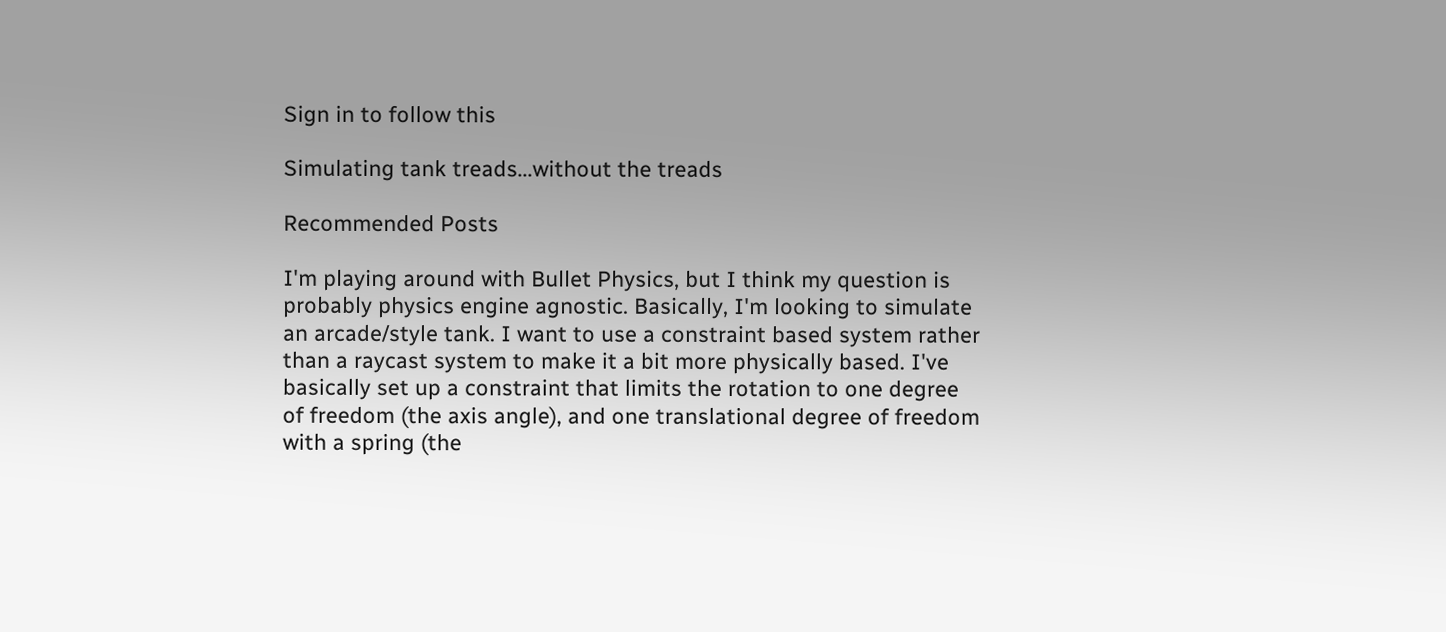Sign in to follow this

Simulating tank treads...without the treads

Recommended Posts

I'm playing around with Bullet Physics, but I think my question is probably physics engine agnostic. Basically, I'm looking to simulate an arcade/style tank. I want to use a constraint based system rather than a raycast system to make it a bit more physically based. I've basically set up a constraint that limits the rotation to one degree of freedom (the axis angle), and one translational degree of freedom with a spring (the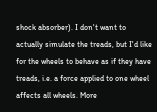shock absorber). I don't want to actually simulate the treads, but I'd like for the wheels to behave as if they have treads, i.e. a force applied to one wheel affects all wheels. More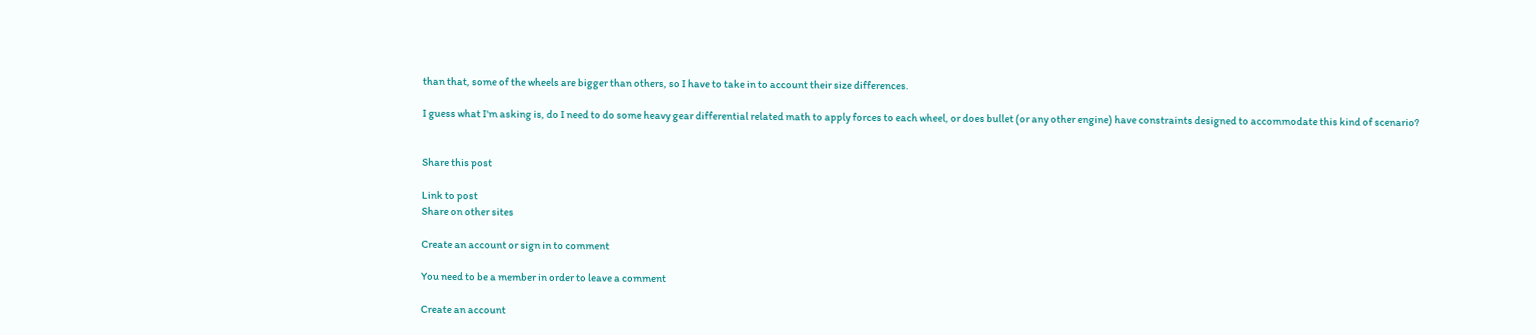than that, some of the wheels are bigger than others, so I have to take in to account their size differences.

I guess what I'm asking is, do I need to do some heavy gear differential related math to apply forces to each wheel, or does bullet (or any other engine) have constraints designed to accommodate this kind of scenario?


Share this post

Link to post
Share on other sites

Create an account or sign in to comment

You need to be a member in order to leave a comment

Create an account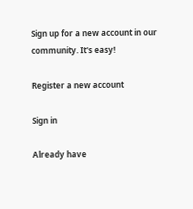Sign up for a new account in our community. It's easy!

Register a new account

Sign in

Already have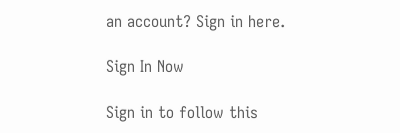an account? Sign in here.

Sign In Now

Sign in to follow this